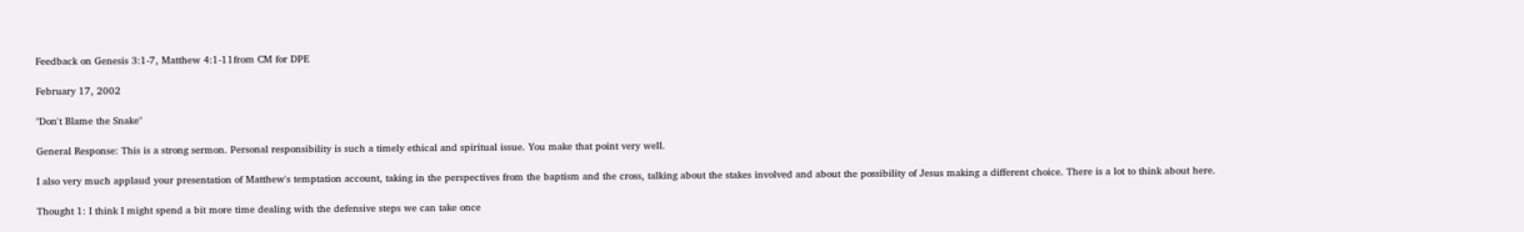Feedback on Genesis 3:1-7, Matthew 4:1-11from CM for DPE

February 17, 2002

"Don't Blame the Snake"

General Response: This is a strong sermon. Personal responsibility is such a timely ethical and spiritual issue. You make that point very well.

I also very much applaud your presentation of Matthew's temptation account, taking in the perspectives from the baptism and the cross, talking about the stakes involved and about the possibility of Jesus making a different choice. There is a lot to think about here.

Thought 1: I think I might spend a bit more time dealing with the defensive steps we can take once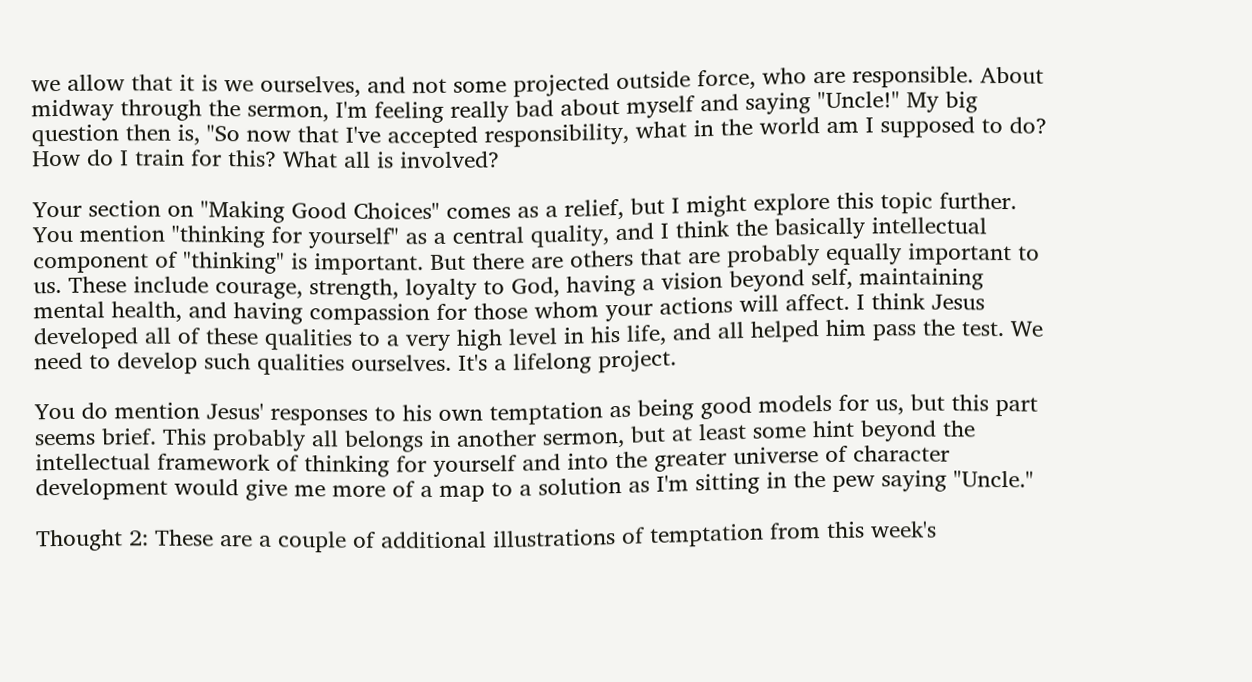we allow that it is we ourselves, and not some projected outside force, who are responsible. About midway through the sermon, I'm feeling really bad about myself and saying "Uncle!" My big question then is, "So now that I've accepted responsibility, what in the world am I supposed to do? How do I train for this? What all is involved?

Your section on "Making Good Choices" comes as a relief, but I might explore this topic further. You mention "thinking for yourself" as a central quality, and I think the basically intellectual component of "thinking" is important. But there are others that are probably equally important to us. These include courage, strength, loyalty to God, having a vision beyond self, maintaining mental health, and having compassion for those whom your actions will affect. I think Jesus developed all of these qualities to a very high level in his life, and all helped him pass the test. We need to develop such qualities ourselves. It's a lifelong project.

You do mention Jesus' responses to his own temptation as being good models for us, but this part seems brief. This probably all belongs in another sermon, but at least some hint beyond the intellectual framework of thinking for yourself and into the greater universe of character development would give me more of a map to a solution as I'm sitting in the pew saying "Uncle."

Thought 2: These are a couple of additional illustrations of temptation from this week's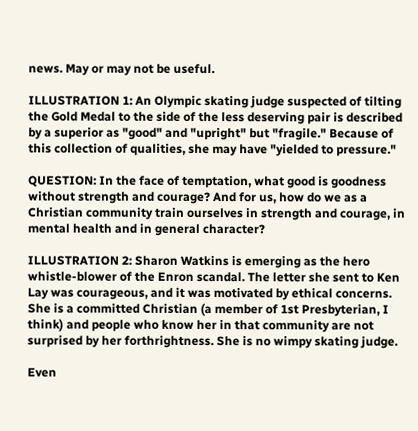news. May or may not be useful.

ILLUSTRATION 1: An Olympic skating judge suspected of tilting the Gold Medal to the side of the less deserving pair is described by a superior as "good" and "upright" but "fragile." Because of this collection of qualities, she may have "yielded to pressure."

QUESTION: In the face of temptation, what good is goodness without strength and courage? And for us, how do we as a Christian community train ourselves in strength and courage, in mental health and in general character?

ILLUSTRATION 2: Sharon Watkins is emerging as the hero whistle-blower of the Enron scandal. The letter she sent to Ken Lay was courageous, and it was motivated by ethical concerns. She is a committed Christian (a member of 1st Presbyterian, I think) and people who know her in that community are not surprised by her forthrightness. She is no wimpy skating judge.

Even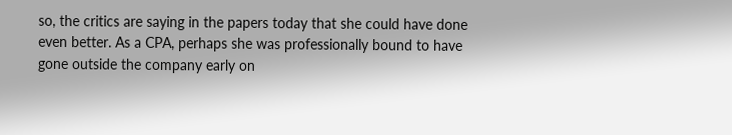so, the critics are saying in the papers today that she could have done even better. As a CPA, perhaps she was professionally bound to have gone outside the company early on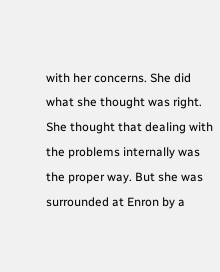with her concerns. She did what she thought was right. She thought that dealing with the problems internally was the proper way. But she was surrounded at Enron by a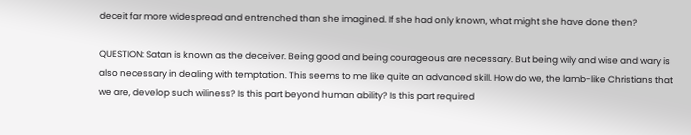deceit far more widespread and entrenched than she imagined. If she had only known, what might she have done then?

QUESTION: Satan is known as the deceiver. Being good and being courageous are necessary. But being wily and wise and wary is also necessary in dealing with temptation. This seems to me like quite an advanced skill. How do we, the lamb-like Christians that we are, develop such wiliness? Is this part beyond human ability? Is this part required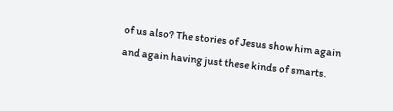of us also? The stories of Jesus show him again and again having just these kinds of smarts.